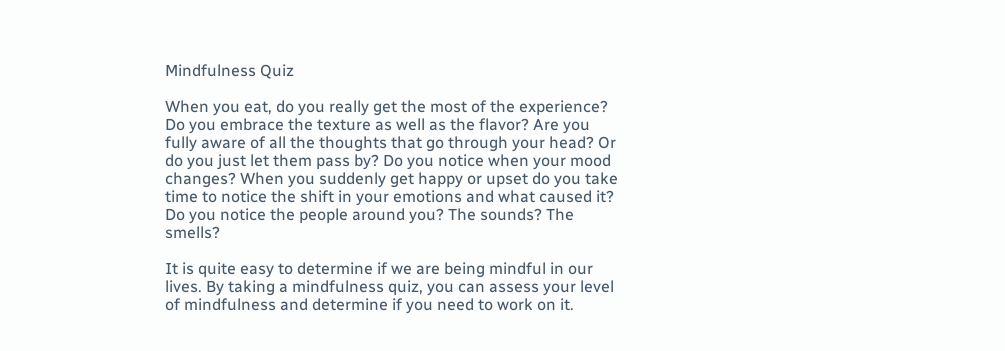Mindfulness Quiz

When you eat, do you really get the most of the experience? Do you embrace the texture as well as the flavor? Are you fully aware of all the thoughts that go through your head? Or do you just let them pass by? Do you notice when your mood changes? When you suddenly get happy or upset do you take time to notice the shift in your emotions and what caused it? Do you notice the people around you? The sounds? The smells?

It is quite easy to determine if we are being mindful in our lives. By taking a mindfulness quiz, you can assess your level of mindfulness and determine if you need to work on it.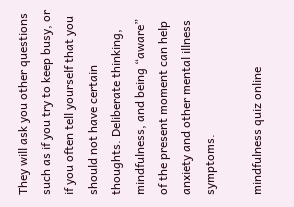They will ask you other questions such as if you try to keep busy, or if you often tell yourself that you should not have certain thoughts. Deliberate thinking, mindfulness, and being “aware” of the present moment can help anxiety and other mental illness symptoms.

mindfulness quiz online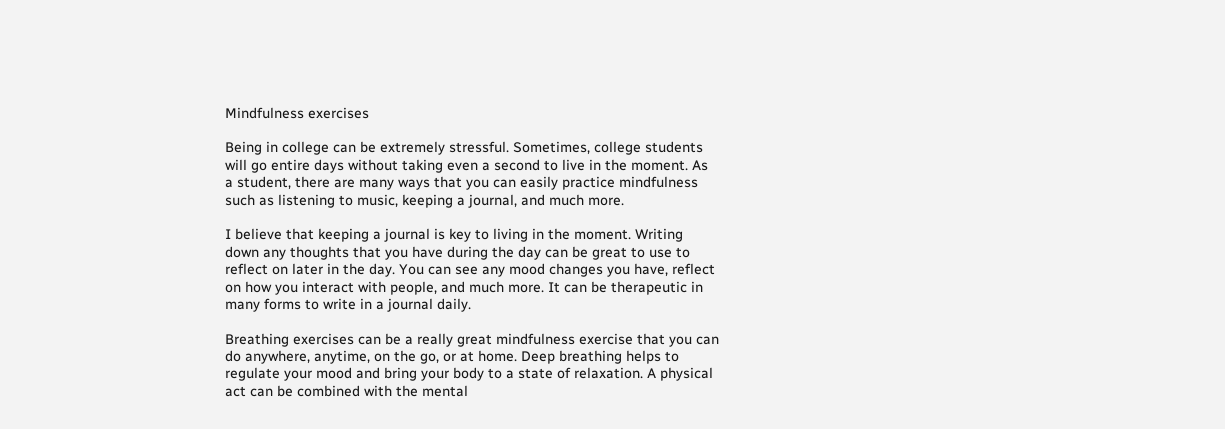Mindfulness exercises

Being in college can be extremely stressful. Sometimes, college students will go entire days without taking even a second to live in the moment. As a student, there are many ways that you can easily practice mindfulness such as listening to music, keeping a journal, and much more.

I believe that keeping a journal is key to living in the moment. Writing down any thoughts that you have during the day can be great to use to reflect on later in the day. You can see any mood changes you have, reflect on how you interact with people, and much more. It can be therapeutic in many forms to write in a journal daily.

Breathing exercises can be a really great mindfulness exercise that you can do anywhere, anytime, on the go, or at home. Deep breathing helps to regulate your mood and bring your body to a state of relaxation. A physical act can be combined with the mental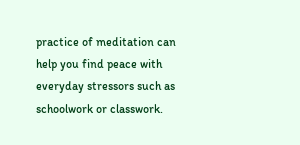practice of meditation can help you find peace with everyday stressors such as schoolwork or classwork.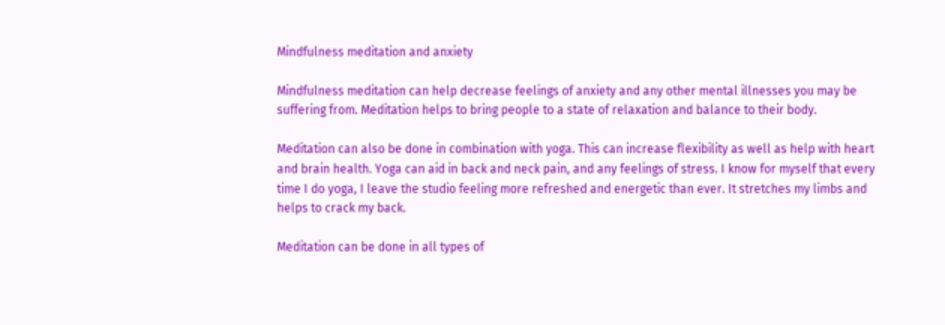Mindfulness meditation and anxiety

Mindfulness meditation can help decrease feelings of anxiety and any other mental illnesses you may be suffering from. Meditation helps to bring people to a state of relaxation and balance to their body.

Meditation can also be done in combination with yoga. This can increase flexibility as well as help with heart and brain health. Yoga can aid in back and neck pain, and any feelings of stress. I know for myself that every time I do yoga, I leave the studio feeling more refreshed and energetic than ever. It stretches my limbs and helps to crack my back.

Meditation can be done in all types of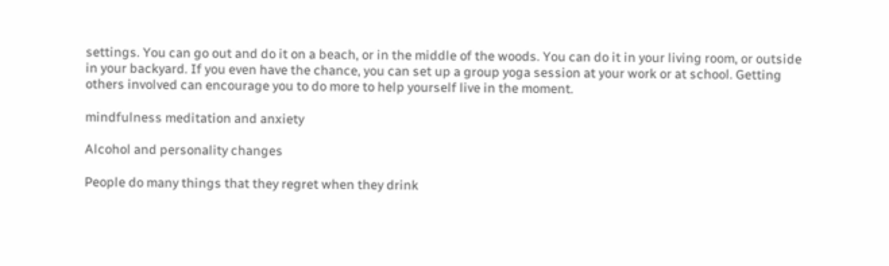settings. You can go out and do it on a beach, or in the middle of the woods. You can do it in your living room, or outside in your backyard. If you even have the chance, you can set up a group yoga session at your work or at school. Getting others involved can encourage you to do more to help yourself live in the moment.

mindfulness meditation and anxiety

Alcohol and personality changes

People do many things that they regret when they drink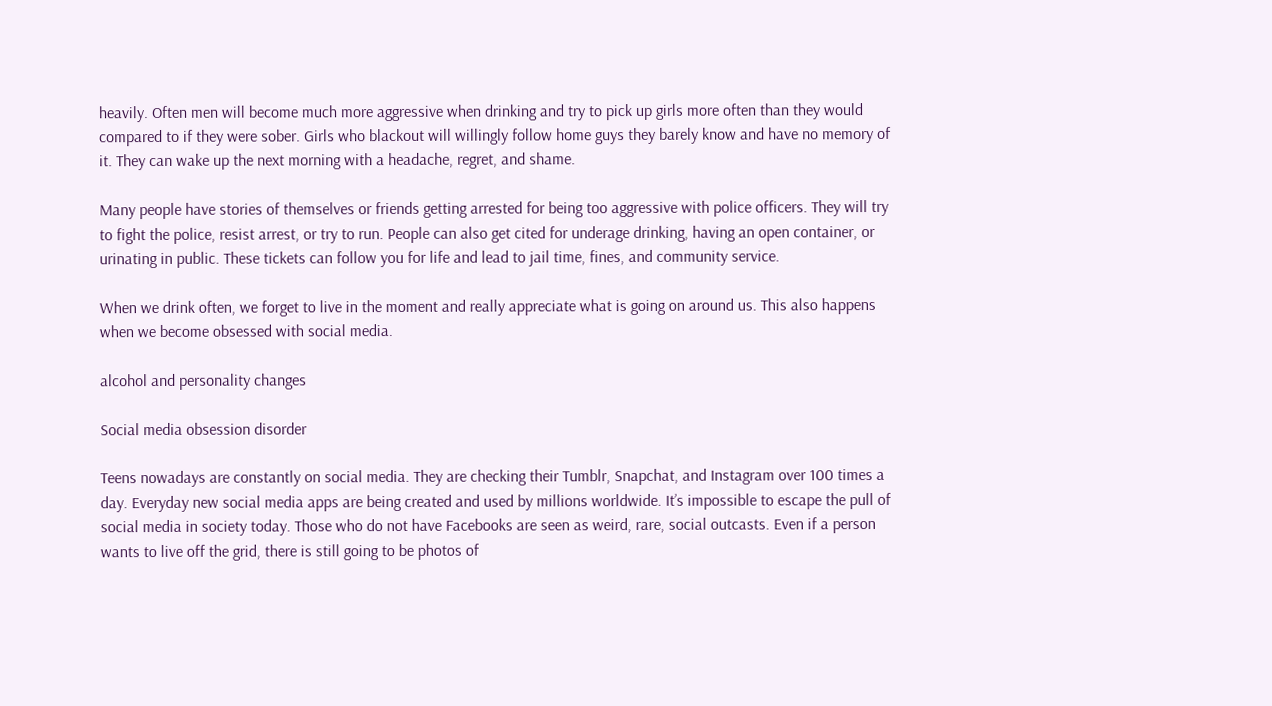heavily. Often men will become much more aggressive when drinking and try to pick up girls more often than they would compared to if they were sober. Girls who blackout will willingly follow home guys they barely know and have no memory of it. They can wake up the next morning with a headache, regret, and shame.

Many people have stories of themselves or friends getting arrested for being too aggressive with police officers. They will try to fight the police, resist arrest, or try to run. People can also get cited for underage drinking, having an open container, or urinating in public. These tickets can follow you for life and lead to jail time, fines, and community service.

When we drink often, we forget to live in the moment and really appreciate what is going on around us. This also happens when we become obsessed with social media.

alcohol and personality changes

Social media obsession disorder

Teens nowadays are constantly on social media. They are checking their Tumblr, Snapchat, and Instagram over 100 times a day. Everyday new social media apps are being created and used by millions worldwide. It’s impossible to escape the pull of social media in society today. Those who do not have Facebooks are seen as weird, rare, social outcasts. Even if a person wants to live off the grid, there is still going to be photos of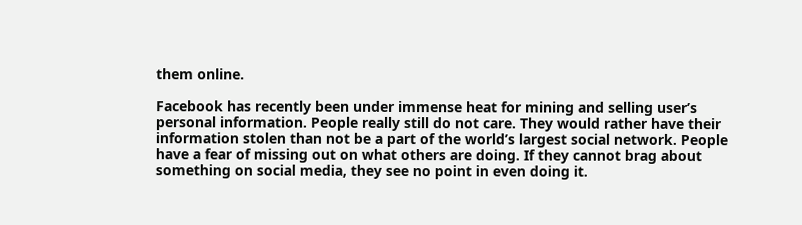them online.

Facebook has recently been under immense heat for mining and selling user’s personal information. People really still do not care. They would rather have their information stolen than not be a part of the world’s largest social network. People have a fear of missing out on what others are doing. If they cannot brag about something on social media, they see no point in even doing it.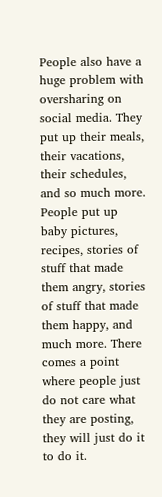People also have a huge problem with oversharing on social media. They put up their meals, their vacations, their schedules, and so much more. People put up baby pictures, recipes, stories of stuff that made them angry, stories of stuff that made them happy, and much more. There comes a point where people just do not care what they are posting, they will just do it to do it.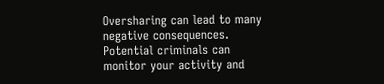Oversharing can lead to many negative consequences. Potential criminals can monitor your activity and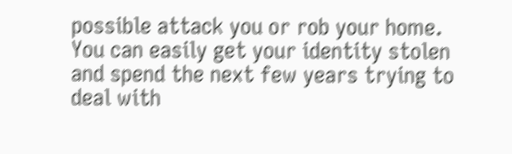possible attack you or rob your home. You can easily get your identity stolen and spend the next few years trying to deal with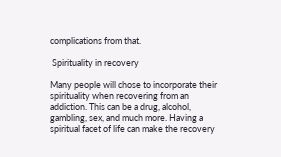complications from that.

 Spirituality in recovery

Many people will chose to incorporate their spirituality when recovering from an addiction. This can be a drug, alcohol, gambling, sex, and much more. Having a spiritual facet of life can make the recovery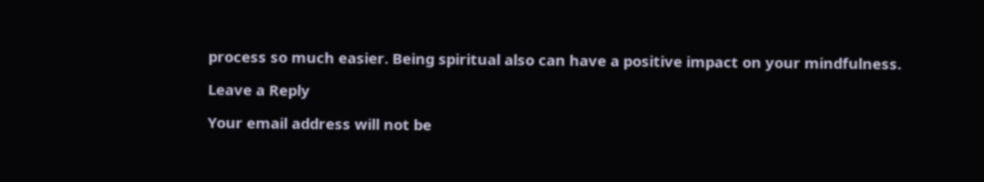process so much easier. Being spiritual also can have a positive impact on your mindfulness.

Leave a Reply

Your email address will not be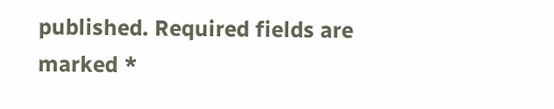published. Required fields are marked *